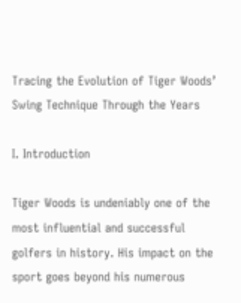Tracing the Evolution of Tiger Woods’ Swing Technique Through the Years

I. Introduction

Tiger Woods is undeniably one of the most influential and successful golfers in history. His impact on the sport goes beyond his numerous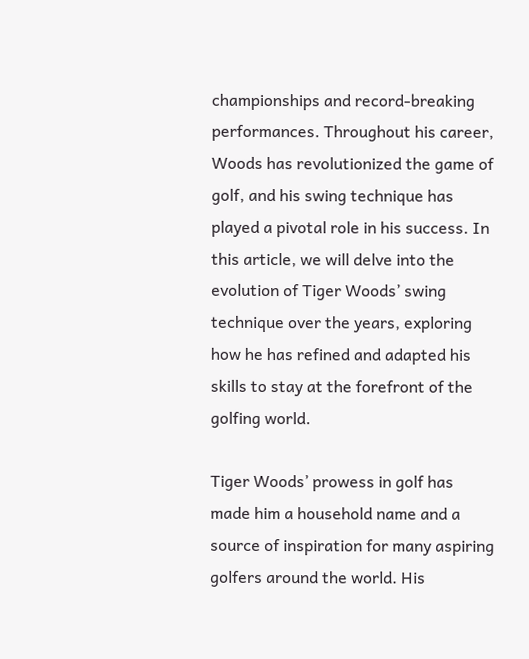championships and record-breaking performances. Throughout his career, Woods has revolutionized the game of golf, and his swing technique has played a pivotal role in his success. In this article, we will delve into the evolution of Tiger Woods’ swing technique over the years, exploring how he has refined and adapted his skills to stay at the forefront of the golfing world.

Tiger Woods’ prowess in golf has made him a household name and a source of inspiration for many aspiring golfers around the world. His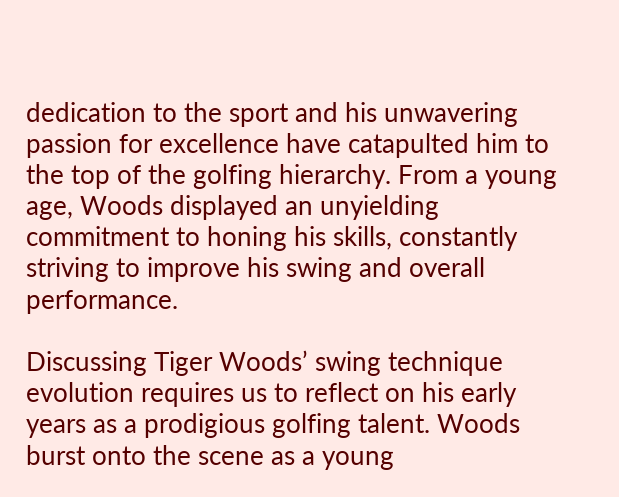dedication to the sport and his unwavering passion for excellence have catapulted him to the top of the golfing hierarchy. From a young age, Woods displayed an unyielding commitment to honing his skills, constantly striving to improve his swing and overall performance.

Discussing Tiger Woods’ swing technique evolution requires us to reflect on his early years as a prodigious golfing talent. Woods burst onto the scene as a young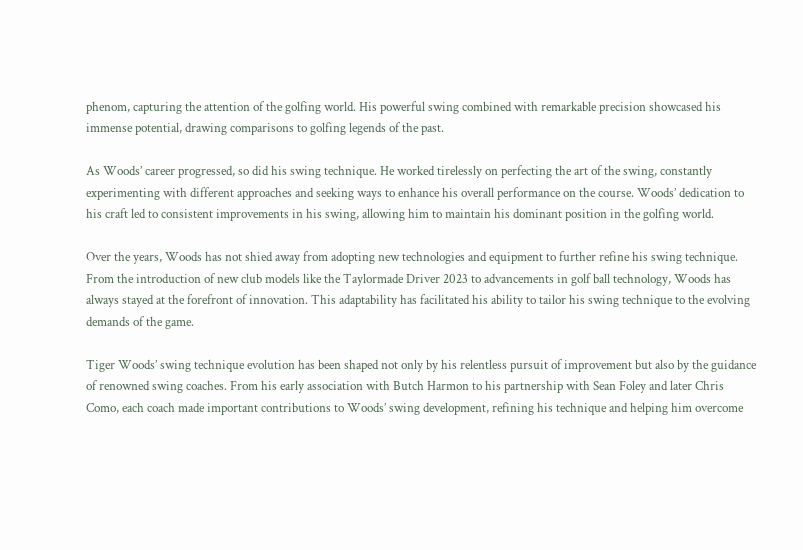phenom, capturing the attention of the golfing world. His powerful swing combined with remarkable precision showcased his immense potential, drawing comparisons to golfing legends of the past.

As Woods’ career progressed, so did his swing technique. He worked tirelessly on perfecting the art of the swing, constantly experimenting with different approaches and seeking ways to enhance his overall performance on the course. Woods’ dedication to his craft led to consistent improvements in his swing, allowing him to maintain his dominant position in the golfing world.

Over the years, Woods has not shied away from adopting new technologies and equipment to further refine his swing technique. From the introduction of new club models like the Taylormade Driver 2023 to advancements in golf ball technology, Woods has always stayed at the forefront of innovation. This adaptability has facilitated his ability to tailor his swing technique to the evolving demands of the game.

Tiger Woods’ swing technique evolution has been shaped not only by his relentless pursuit of improvement but also by the guidance of renowned swing coaches. From his early association with Butch Harmon to his partnership with Sean Foley and later Chris Como, each coach made important contributions to Woods’ swing development, refining his technique and helping him overcome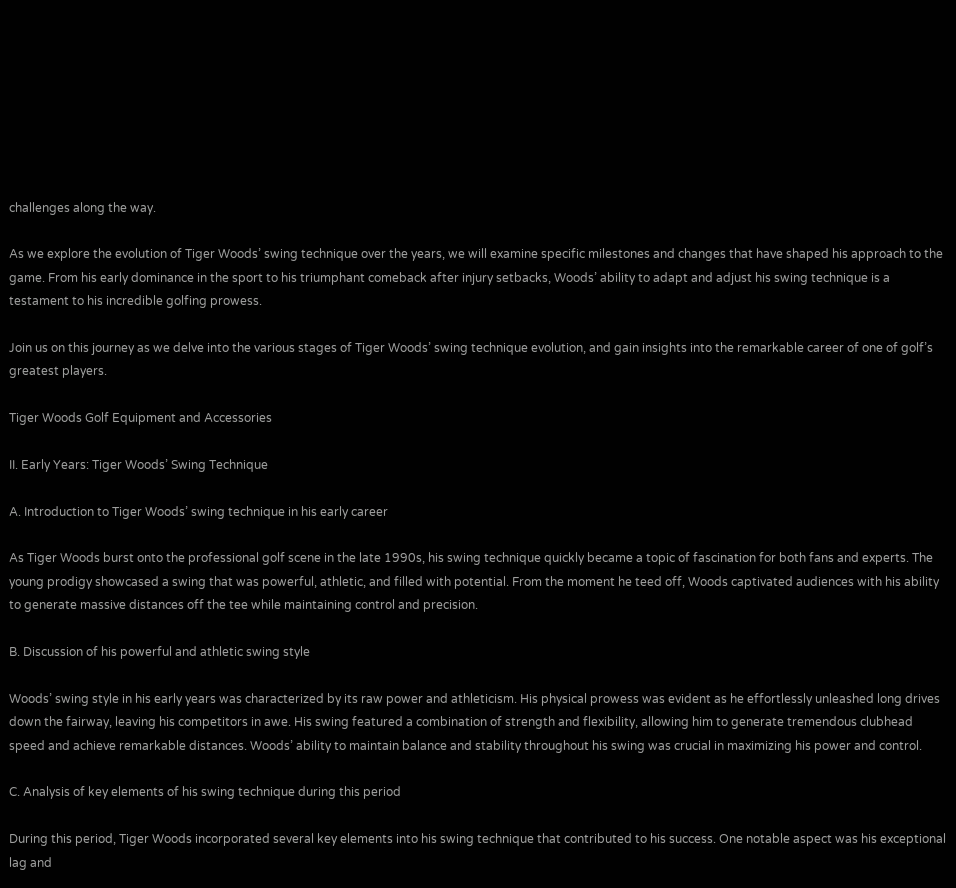challenges along the way.

As we explore the evolution of Tiger Woods’ swing technique over the years, we will examine specific milestones and changes that have shaped his approach to the game. From his early dominance in the sport to his triumphant comeback after injury setbacks, Woods’ ability to adapt and adjust his swing technique is a testament to his incredible golfing prowess.

Join us on this journey as we delve into the various stages of Tiger Woods’ swing technique evolution, and gain insights into the remarkable career of one of golf’s greatest players.

Tiger Woods Golf Equipment and Accessories

II. Early Years: Tiger Woods’ Swing Technique

A. Introduction to Tiger Woods’ swing technique in his early career

As Tiger Woods burst onto the professional golf scene in the late 1990s, his swing technique quickly became a topic of fascination for both fans and experts. The young prodigy showcased a swing that was powerful, athletic, and filled with potential. From the moment he teed off, Woods captivated audiences with his ability to generate massive distances off the tee while maintaining control and precision.

B. Discussion of his powerful and athletic swing style

Woods’ swing style in his early years was characterized by its raw power and athleticism. His physical prowess was evident as he effortlessly unleashed long drives down the fairway, leaving his competitors in awe. His swing featured a combination of strength and flexibility, allowing him to generate tremendous clubhead speed and achieve remarkable distances. Woods’ ability to maintain balance and stability throughout his swing was crucial in maximizing his power and control.

C. Analysis of key elements of his swing technique during this period

During this period, Tiger Woods incorporated several key elements into his swing technique that contributed to his success. One notable aspect was his exceptional lag and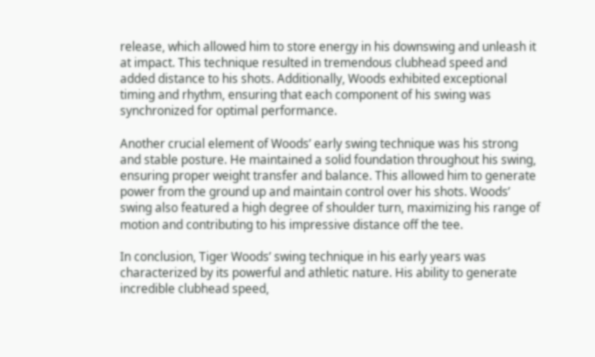release, which allowed him to store energy in his downswing and unleash it at impact. This technique resulted in tremendous clubhead speed and added distance to his shots. Additionally, Woods exhibited exceptional timing and rhythm, ensuring that each component of his swing was synchronized for optimal performance.

Another crucial element of Woods’ early swing technique was his strong and stable posture. He maintained a solid foundation throughout his swing, ensuring proper weight transfer and balance. This allowed him to generate power from the ground up and maintain control over his shots. Woods’ swing also featured a high degree of shoulder turn, maximizing his range of motion and contributing to his impressive distance off the tee.

In conclusion, Tiger Woods’ swing technique in his early years was characterized by its powerful and athletic nature. His ability to generate incredible clubhead speed,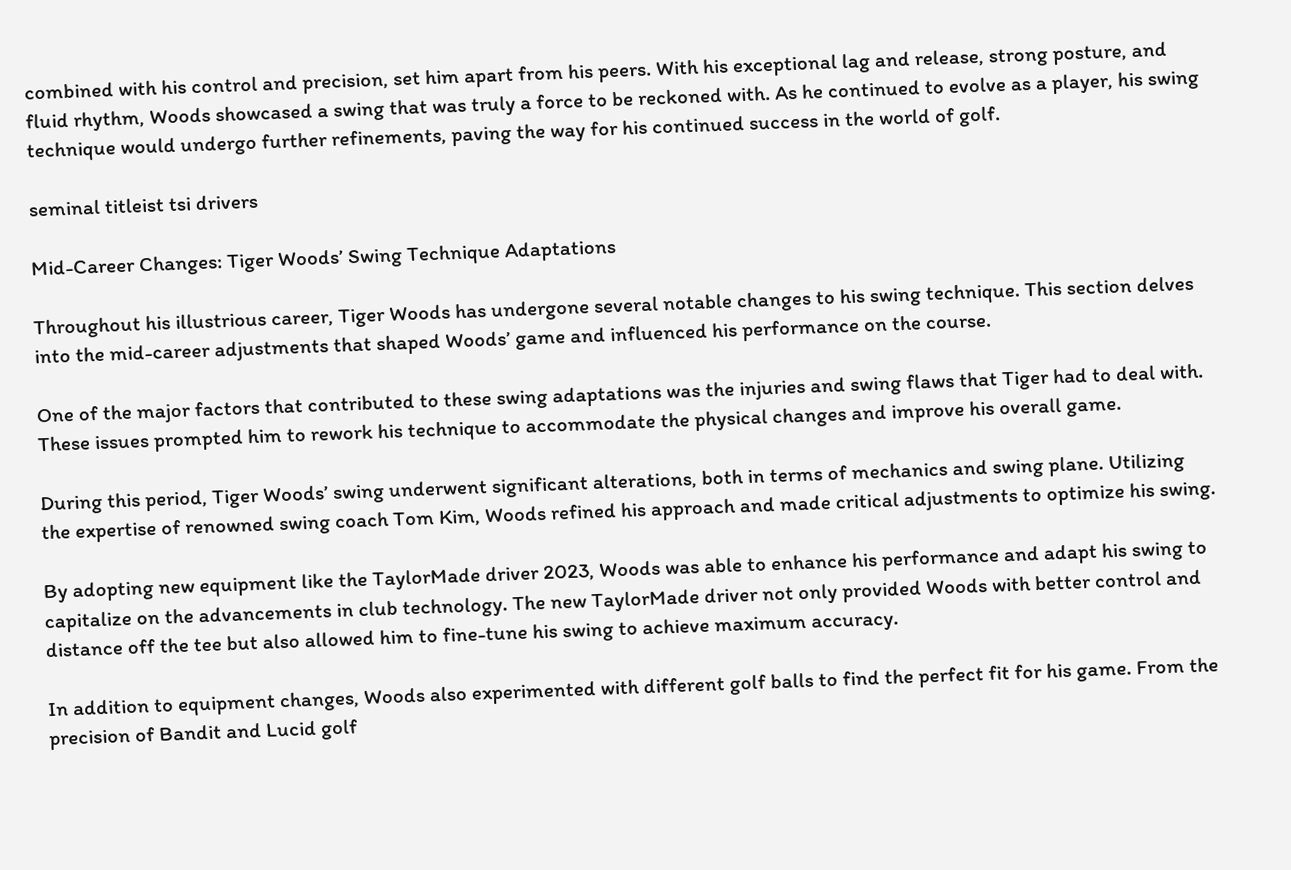combined with his control and precision, set him apart from his peers. With his exceptional lag and release, strong posture, and fluid rhythm, Woods showcased a swing that was truly a force to be reckoned with. As he continued to evolve as a player, his swing technique would undergo further refinements, paving the way for his continued success in the world of golf.

seminal titleist tsi drivers

Mid-Career Changes: Tiger Woods’ Swing Technique Adaptations

Throughout his illustrious career, Tiger Woods has undergone several notable changes to his swing technique. This section delves into the mid-career adjustments that shaped Woods’ game and influenced his performance on the course.

One of the major factors that contributed to these swing adaptations was the injuries and swing flaws that Tiger had to deal with. These issues prompted him to rework his technique to accommodate the physical changes and improve his overall game.

During this period, Tiger Woods’ swing underwent significant alterations, both in terms of mechanics and swing plane. Utilizing the expertise of renowned swing coach Tom Kim, Woods refined his approach and made critical adjustments to optimize his swing.

By adopting new equipment like the TaylorMade driver 2023, Woods was able to enhance his performance and adapt his swing to capitalize on the advancements in club technology. The new TaylorMade driver not only provided Woods with better control and distance off the tee but also allowed him to fine-tune his swing to achieve maximum accuracy.

In addition to equipment changes, Woods also experimented with different golf balls to find the perfect fit for his game. From the precision of Bandit and Lucid golf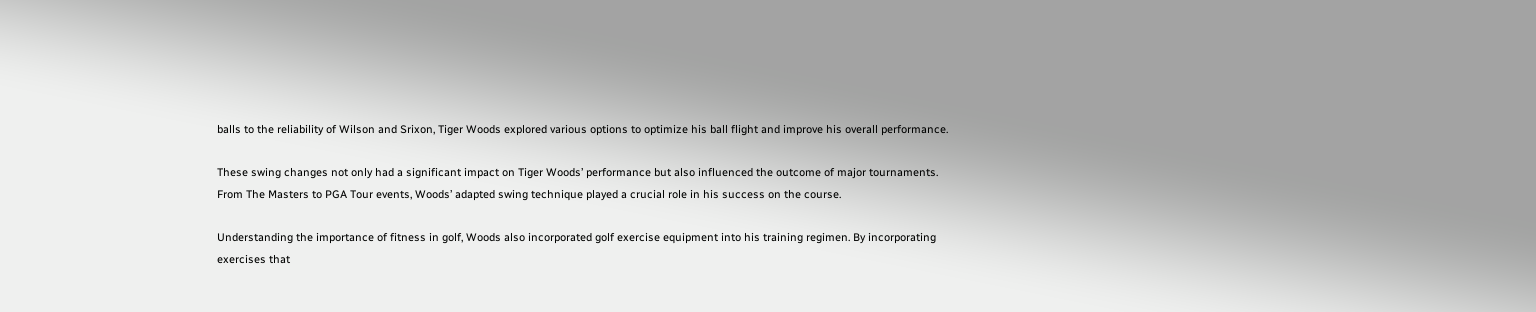balls to the reliability of Wilson and Srixon, Tiger Woods explored various options to optimize his ball flight and improve his overall performance.

These swing changes not only had a significant impact on Tiger Woods’ performance but also influenced the outcome of major tournaments. From The Masters to PGA Tour events, Woods’ adapted swing technique played a crucial role in his success on the course.

Understanding the importance of fitness in golf, Woods also incorporated golf exercise equipment into his training regimen. By incorporating exercises that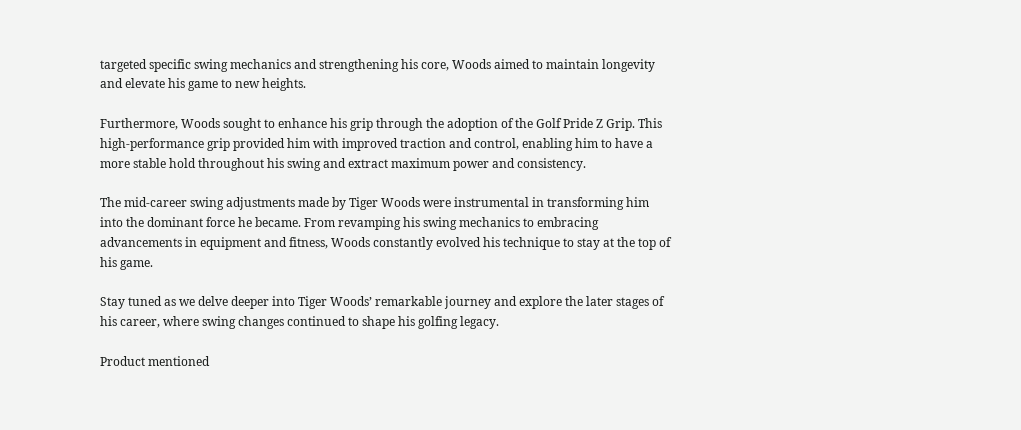targeted specific swing mechanics and strengthening his core, Woods aimed to maintain longevity and elevate his game to new heights.

Furthermore, Woods sought to enhance his grip through the adoption of the Golf Pride Z Grip. This high-performance grip provided him with improved traction and control, enabling him to have a more stable hold throughout his swing and extract maximum power and consistency.

The mid-career swing adjustments made by Tiger Woods were instrumental in transforming him into the dominant force he became. From revamping his swing mechanics to embracing advancements in equipment and fitness, Woods constantly evolved his technique to stay at the top of his game.

Stay tuned as we delve deeper into Tiger Woods’ remarkable journey and explore the later stages of his career, where swing changes continued to shape his golfing legacy.

Product mentioned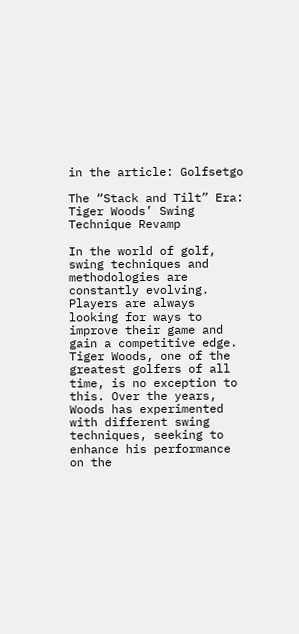in the article: Golfsetgo

The “Stack and Tilt” Era: Tiger Woods’ Swing Technique Revamp

In the world of golf, swing techniques and methodologies are constantly evolving. Players are always looking for ways to improve their game and gain a competitive edge. Tiger Woods, one of the greatest golfers of all time, is no exception to this. Over the years, Woods has experimented with different swing techniques, seeking to enhance his performance on the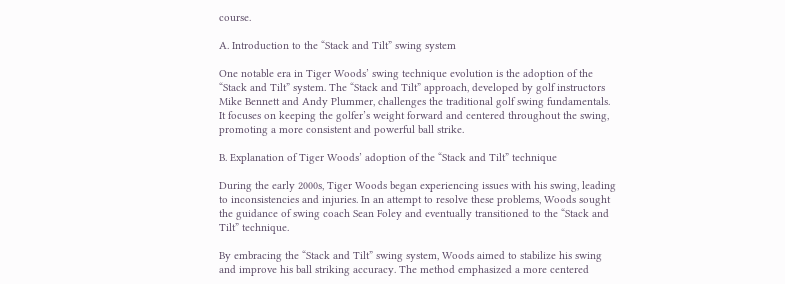course.

A. Introduction to the “Stack and Tilt” swing system

One notable era in Tiger Woods’ swing technique evolution is the adoption of the “Stack and Tilt” system. The “Stack and Tilt” approach, developed by golf instructors Mike Bennett and Andy Plummer, challenges the traditional golf swing fundamentals. It focuses on keeping the golfer’s weight forward and centered throughout the swing, promoting a more consistent and powerful ball strike.

B. Explanation of Tiger Woods’ adoption of the “Stack and Tilt” technique

During the early 2000s, Tiger Woods began experiencing issues with his swing, leading to inconsistencies and injuries. In an attempt to resolve these problems, Woods sought the guidance of swing coach Sean Foley and eventually transitioned to the “Stack and Tilt” technique.

By embracing the “Stack and Tilt” swing system, Woods aimed to stabilize his swing and improve his ball striking accuracy. The method emphasized a more centered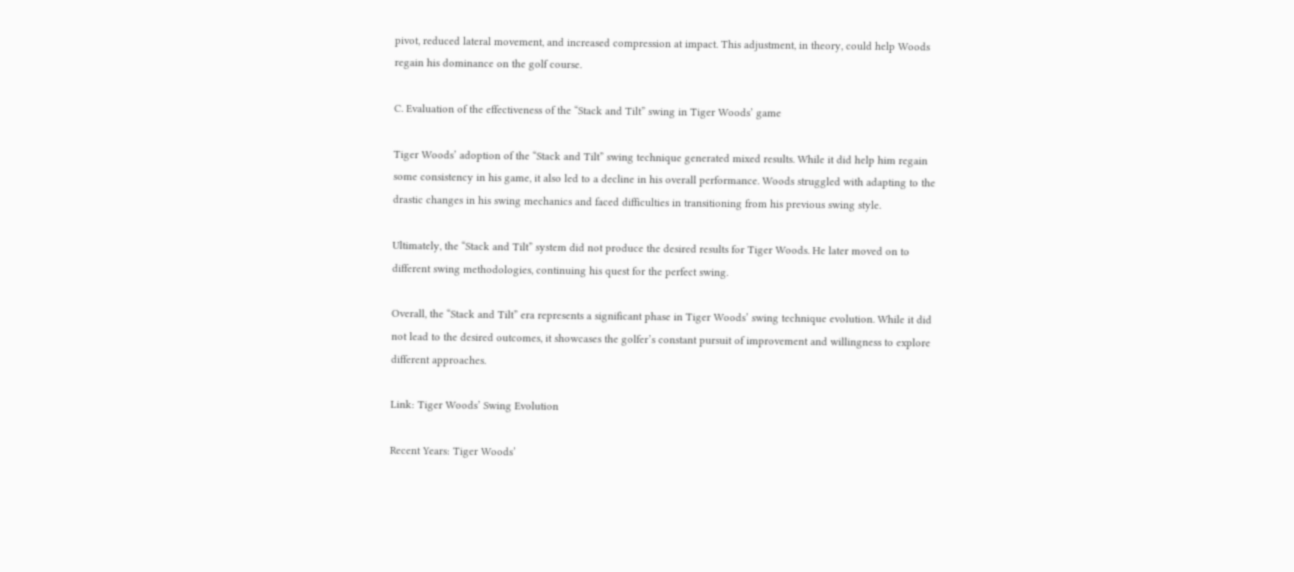pivot, reduced lateral movement, and increased compression at impact. This adjustment, in theory, could help Woods regain his dominance on the golf course.

C. Evaluation of the effectiveness of the “Stack and Tilt” swing in Tiger Woods’ game

Tiger Woods’ adoption of the “Stack and Tilt” swing technique generated mixed results. While it did help him regain some consistency in his game, it also led to a decline in his overall performance. Woods struggled with adapting to the drastic changes in his swing mechanics and faced difficulties in transitioning from his previous swing style.

Ultimately, the “Stack and Tilt” system did not produce the desired results for Tiger Woods. He later moved on to different swing methodologies, continuing his quest for the perfect swing.

Overall, the “Stack and Tilt” era represents a significant phase in Tiger Woods’ swing technique evolution. While it did not lead to the desired outcomes, it showcases the golfer’s constant pursuit of improvement and willingness to explore different approaches.

Link: Tiger Woods’ Swing Evolution

Recent Years: Tiger Woods’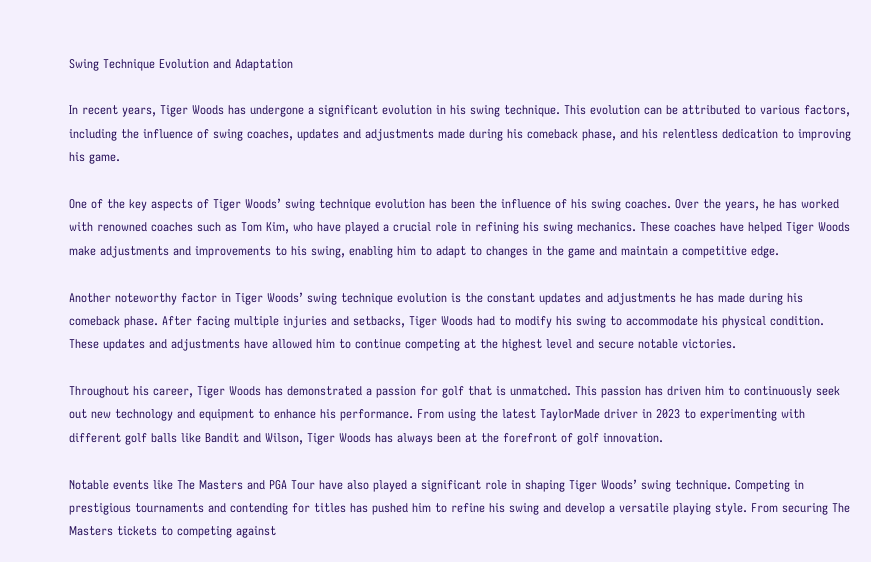Swing Technique Evolution and Adaptation

In recent years, Tiger Woods has undergone a significant evolution in his swing technique. This evolution can be attributed to various factors, including the influence of swing coaches, updates and adjustments made during his comeback phase, and his relentless dedication to improving his game.

One of the key aspects of Tiger Woods’ swing technique evolution has been the influence of his swing coaches. Over the years, he has worked with renowned coaches such as Tom Kim, who have played a crucial role in refining his swing mechanics. These coaches have helped Tiger Woods make adjustments and improvements to his swing, enabling him to adapt to changes in the game and maintain a competitive edge.

Another noteworthy factor in Tiger Woods’ swing technique evolution is the constant updates and adjustments he has made during his comeback phase. After facing multiple injuries and setbacks, Tiger Woods had to modify his swing to accommodate his physical condition. These updates and adjustments have allowed him to continue competing at the highest level and secure notable victories.

Throughout his career, Tiger Woods has demonstrated a passion for golf that is unmatched. This passion has driven him to continuously seek out new technology and equipment to enhance his performance. From using the latest TaylorMade driver in 2023 to experimenting with different golf balls like Bandit and Wilson, Tiger Woods has always been at the forefront of golf innovation.

Notable events like The Masters and PGA Tour have also played a significant role in shaping Tiger Woods’ swing technique. Competing in prestigious tournaments and contending for titles has pushed him to refine his swing and develop a versatile playing style. From securing The Masters tickets to competing against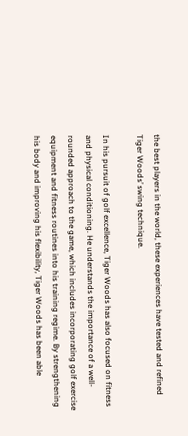the best players in the world, these experiences have tested and refined Tiger Woods’ swing technique.

In his pursuit of golf excellence, Tiger Woods has also focused on fitness and physical conditioning. He understands the importance of a well-rounded approach to the game, which includes incorporating golf exercise equipment and fitness routines into his training regime. By strengthening his body and improving his flexibility, Tiger Woods has been able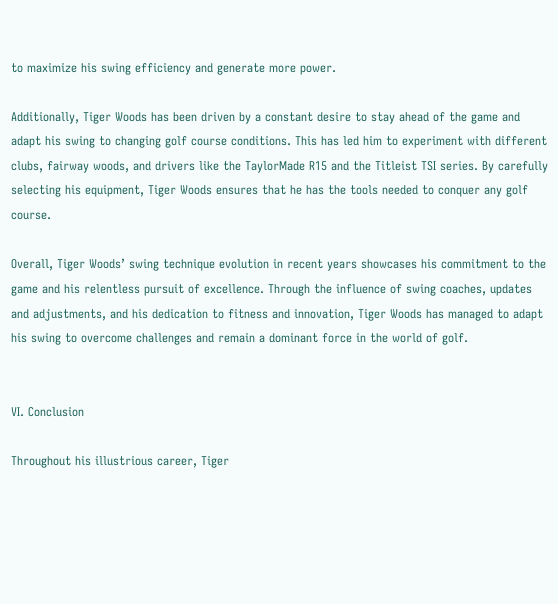to maximize his swing efficiency and generate more power.

Additionally, Tiger Woods has been driven by a constant desire to stay ahead of the game and adapt his swing to changing golf course conditions. This has led him to experiment with different clubs, fairway woods, and drivers like the TaylorMade R15 and the Titleist TSI series. By carefully selecting his equipment, Tiger Woods ensures that he has the tools needed to conquer any golf course.

Overall, Tiger Woods’ swing technique evolution in recent years showcases his commitment to the game and his relentless pursuit of excellence. Through the influence of swing coaches, updates and adjustments, and his dedication to fitness and innovation, Tiger Woods has managed to adapt his swing to overcome challenges and remain a dominant force in the world of golf.


VI. Conclusion

Throughout his illustrious career, Tiger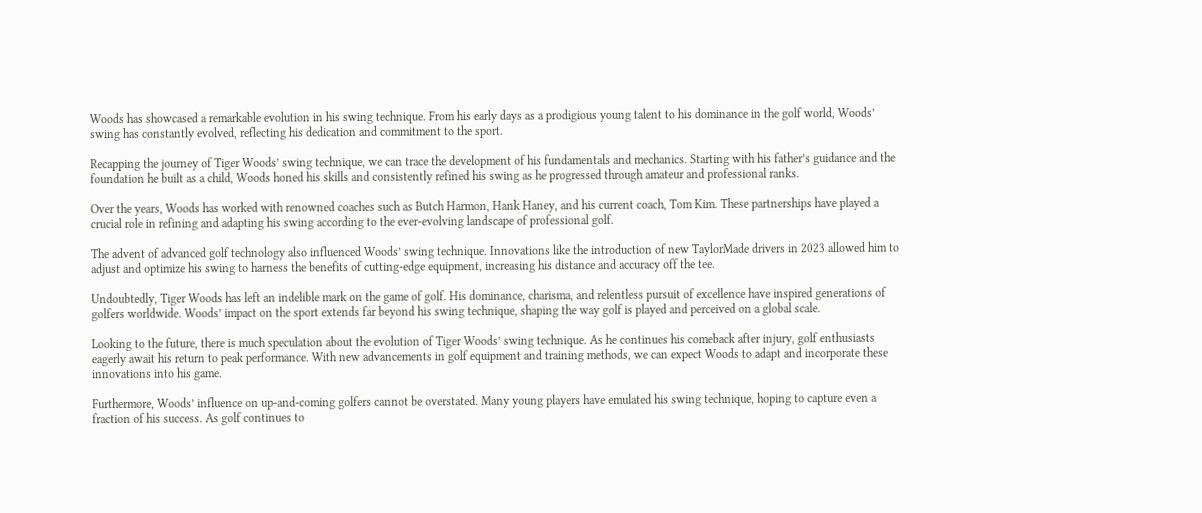Woods has showcased a remarkable evolution in his swing technique. From his early days as a prodigious young talent to his dominance in the golf world, Woods’ swing has constantly evolved, reflecting his dedication and commitment to the sport.

Recapping the journey of Tiger Woods’ swing technique, we can trace the development of his fundamentals and mechanics. Starting with his father’s guidance and the foundation he built as a child, Woods honed his skills and consistently refined his swing as he progressed through amateur and professional ranks.

Over the years, Woods has worked with renowned coaches such as Butch Harmon, Hank Haney, and his current coach, Tom Kim. These partnerships have played a crucial role in refining and adapting his swing according to the ever-evolving landscape of professional golf.

The advent of advanced golf technology also influenced Woods’ swing technique. Innovations like the introduction of new TaylorMade drivers in 2023 allowed him to adjust and optimize his swing to harness the benefits of cutting-edge equipment, increasing his distance and accuracy off the tee.

Undoubtedly, Tiger Woods has left an indelible mark on the game of golf. His dominance, charisma, and relentless pursuit of excellence have inspired generations of golfers worldwide. Woods’ impact on the sport extends far beyond his swing technique, shaping the way golf is played and perceived on a global scale.

Looking to the future, there is much speculation about the evolution of Tiger Woods’ swing technique. As he continues his comeback after injury, golf enthusiasts eagerly await his return to peak performance. With new advancements in golf equipment and training methods, we can expect Woods to adapt and incorporate these innovations into his game.

Furthermore, Woods’ influence on up-and-coming golfers cannot be overstated. Many young players have emulated his swing technique, hoping to capture even a fraction of his success. As golf continues to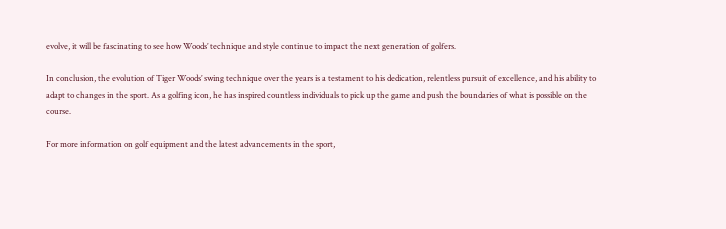evolve, it will be fascinating to see how Woods’ technique and style continue to impact the next generation of golfers.

In conclusion, the evolution of Tiger Woods’ swing technique over the years is a testament to his dedication, relentless pursuit of excellence, and his ability to adapt to changes in the sport. As a golfing icon, he has inspired countless individuals to pick up the game and push the boundaries of what is possible on the course.

For more information on golf equipment and the latest advancements in the sport,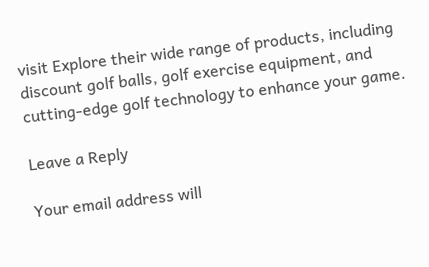visit Explore their wide range of products, including discount golf balls, golf exercise equipment, and cutting-edge golf technology to enhance your game.

Leave a Reply

Your email address will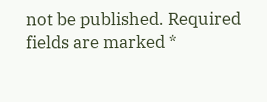not be published. Required fields are marked *